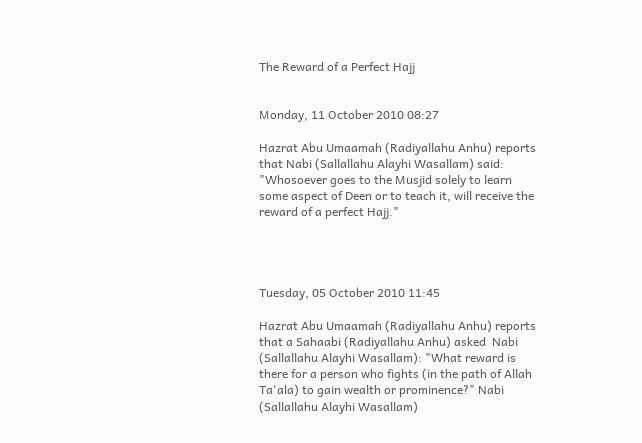The Reward of a Perfect Hajj


Monday, 11 October 2010 08:27

Hazrat Abu Umaamah (Radiyallahu Anhu) reports that Nabi (Sallallahu Alayhi Wasallam) said: "Whosoever goes to the Musjid solely to learn some aspect of Deen or to teach it, will receive the reward of a perfect Hajj."




Tuesday, 05 October 2010 11:45

Hazrat Abu Umaamah (Radiyallahu Anhu) reports that a Sahaabi (Radiyallahu Anhu) asked  Nabi (Sallallahu Alayhi Wasallam): "What reward is there for a person who fights (in the path of Allah Ta'ala) to gain wealth or prominence?" Nabi (Sallallahu Alayhi Wasallam)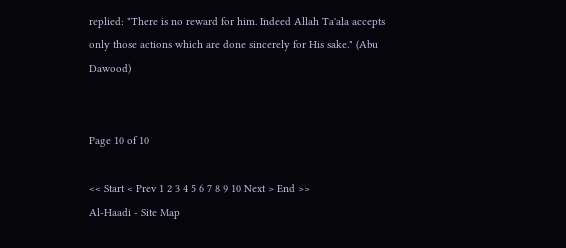replied: "There is no reward for him. Indeed Allah Ta'ala accepts only those actions which are done sincerely for His sake." (Abu Dawood)


Page 10 of 10

<< Start < Prev 1 2 3 4 5 6 7 8 9 10 Next > End >>
Al-Haadi - Site Map